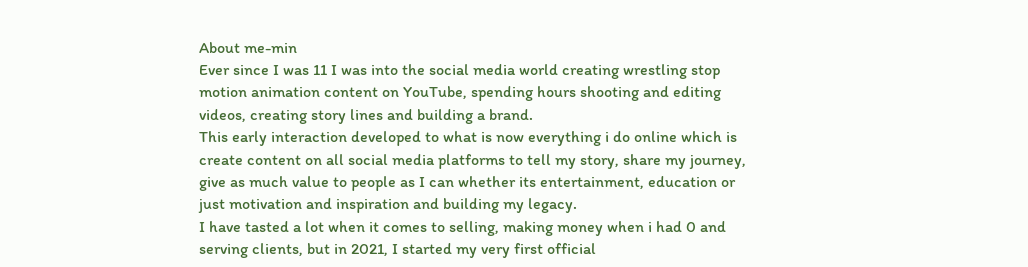About me-min
Ever since I was 11 I was into the social media world creating wrestling stop motion animation content on YouTube, spending hours shooting and editing videos, creating story lines and building a brand.
This early interaction developed to what is now everything i do online which is create content on all social media platforms to tell my story, share my journey, give as much value to people as I can whether its entertainment, education or just motivation and inspiration and building my legacy.
I have tasted a lot when it comes to selling, making money when i had 0 and serving clients, but in 2021, I started my very first official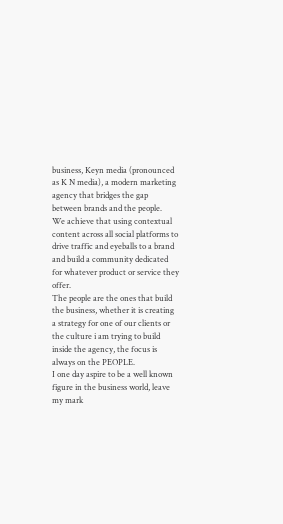business, Keyn media (pronounced as K N media), a modern marketing agency that bridges the gap between brands and the people.
We achieve that using contextual content across all social platforms to drive traffic and eyeballs to a brand and build a community dedicated for whatever product or service they offer.
The people are the ones that build the business, whether it is creating a strategy for one of our clients or the culture i am trying to build inside the agency, the focus is always on the PEOPLE.
I one day aspire to be a well known figure in the business world, leave my mark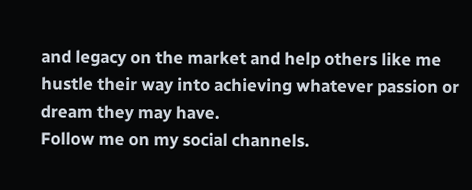and legacy on the market and help others like me hustle their way into achieving whatever passion or dream they may have.
Follow me on my social channels.